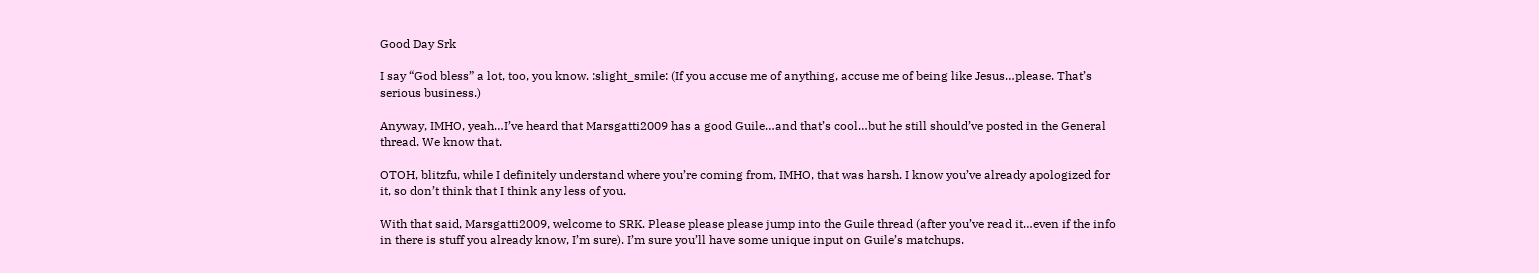Good Day Srk

I say “God bless” a lot, too, you know. :slight_smile: (If you accuse me of anything, accuse me of being like Jesus…please. That’s serious business.)

Anyway, IMHO, yeah…I’ve heard that Marsgatti2009 has a good Guile…and that’s cool…but he still should’ve posted in the General thread. We know that.

OTOH, blitzfu, while I definitely understand where you’re coming from, IMHO, that was harsh. I know you’ve already apologized for it, so don’t think that I think any less of you.

With that said, Marsgatti2009, welcome to SRK. Please please please jump into the Guile thread (after you’ve read it…even if the info in there is stuff you already know, I’m sure). I’m sure you’ll have some unique input on Guile’s matchups.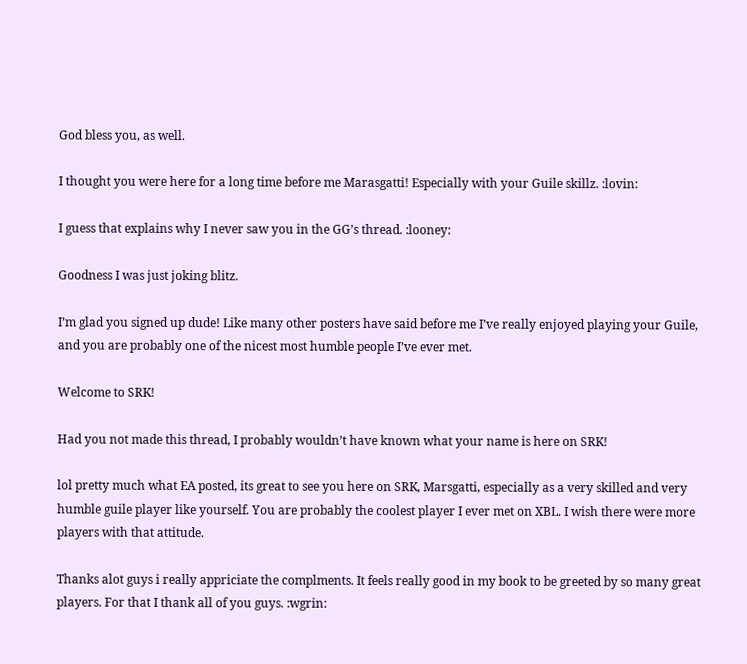God bless you, as well.

I thought you were here for a long time before me Marasgatti! Especially with your Guile skillz. :lovin:

I guess that explains why I never saw you in the GG’s thread. :looney:

Goodness I was just joking blitz.

I’m glad you signed up dude! Like many other posters have said before me I’ve really enjoyed playing your Guile, and you are probably one of the nicest most humble people I’ve ever met.

Welcome to SRK!

Had you not made this thread, I probably wouldn’t have known what your name is here on SRK!

lol pretty much what EA posted, its great to see you here on SRK, Marsgatti, especially as a very skilled and very humble guile player like yourself. You are probably the coolest player I ever met on XBL. I wish there were more players with that attitude.

Thanks alot guys i really appriciate the complments. It feels really good in my book to be greeted by so many great players. For that I thank all of you guys. :wgrin: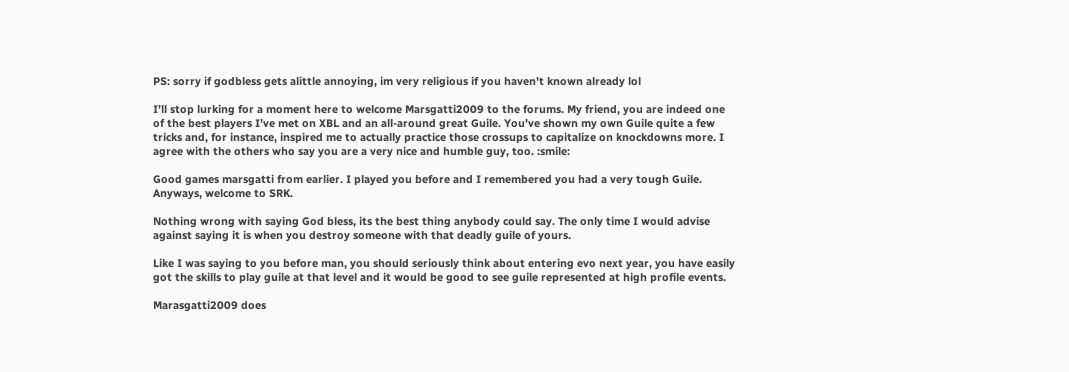PS: sorry if godbless gets alittle annoying, im very religious if you haven’t known already lol

I’ll stop lurking for a moment here to welcome Marsgatti2009 to the forums. My friend, you are indeed one of the best players I’ve met on XBL and an all-around great Guile. You’ve shown my own Guile quite a few tricks and, for instance, inspired me to actually practice those crossups to capitalize on knockdowns more. I agree with the others who say you are a very nice and humble guy, too. :smile:

Good games marsgatti from earlier. I played you before and I remembered you had a very tough Guile. Anyways, welcome to SRK.

Nothing wrong with saying God bless, its the best thing anybody could say. The only time I would advise against saying it is when you destroy someone with that deadly guile of yours.

Like I was saying to you before man, you should seriously think about entering evo next year, you have easily got the skills to play guile at that level and it would be good to see guile represented at high profile events.

Marasgatti2009 does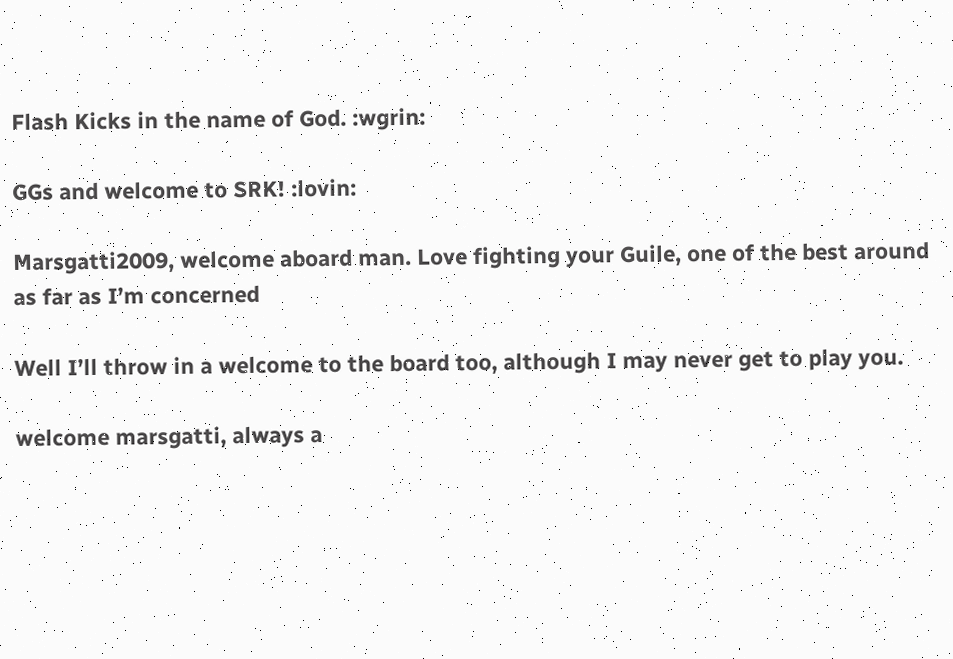Flash Kicks in the name of God. :wgrin:

GGs and welcome to SRK! :lovin:

Marsgatti2009, welcome aboard man. Love fighting your Guile, one of the best around as far as I’m concerned

Well I’ll throw in a welcome to the board too, although I may never get to play you.

welcome marsgatti, always a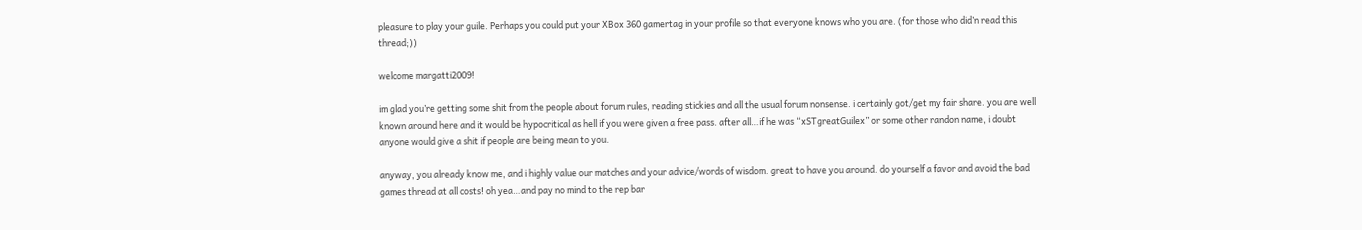pleasure to play your guile. Perhaps you could put your XBox 360 gamertag in your profile so that everyone knows who you are. (for those who did’n read this thread;))

welcome margatti2009!

im glad you’re getting some shit from the people about forum rules, reading stickies and all the usual forum nonsense. i certainly got/get my fair share. you are well known around here and it would be hypocritical as hell if you were given a free pass. after all…if he was “xSTgreatGuilex” or some other randon name, i doubt anyone would give a shit if people are being mean to you.

anyway, you already know me, and i highly value our matches and your advice/words of wisdom. great to have you around. do yourself a favor and avoid the bad games thread at all costs! oh yea…and pay no mind to the rep bar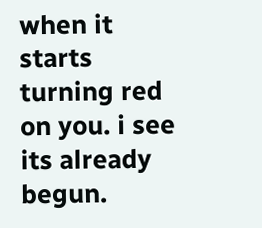when it starts turning red on you. i see its already begun.